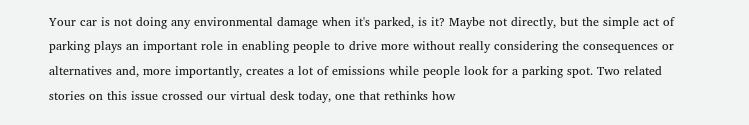Your car is not doing any environmental damage when it's parked, is it? Maybe not directly, but the simple act of parking plays an important role in enabling people to drive more without really considering the consequences or alternatives and, more importantly, creates a lot of emissions while people look for a parking spot. Two related stories on this issue crossed our virtual desk today, one that rethinks how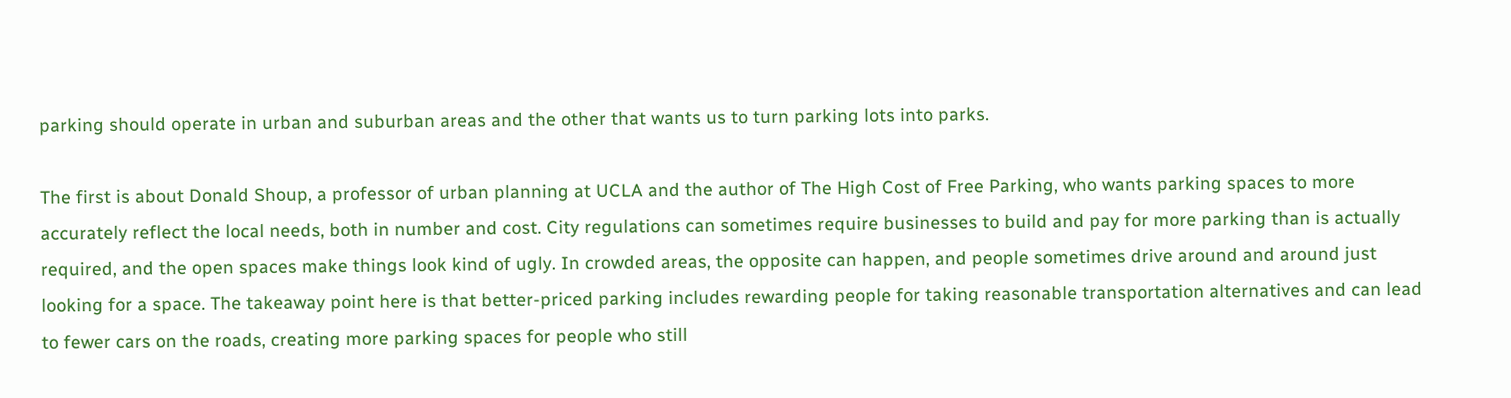parking should operate in urban and suburban areas and the other that wants us to turn parking lots into parks.

The first is about Donald Shoup, a professor of urban planning at UCLA and the author of The High Cost of Free Parking, who wants parking spaces to more accurately reflect the local needs, both in number and cost. City regulations can sometimes require businesses to build and pay for more parking than is actually required, and the open spaces make things look kind of ugly. In crowded areas, the opposite can happen, and people sometimes drive around and around just looking for a space. The takeaway point here is that better-priced parking includes rewarding people for taking reasonable transportation alternatives and can lead to fewer cars on the roads, creating more parking spaces for people who still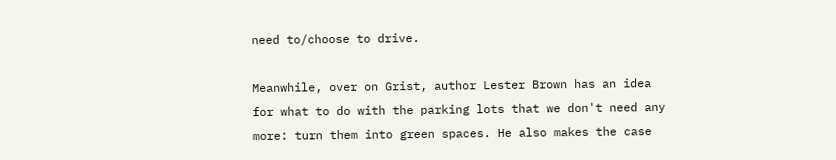need to/choose to drive.

Meanwhile, over on Grist, author Lester Brown has an idea for what to do with the parking lots that we don't need any more: turn them into green spaces. He also makes the case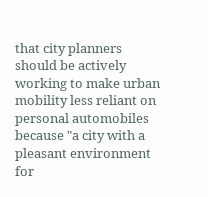that city planners should be actively working to make urban mobility less reliant on personal automobiles because "a city with a pleasant environment for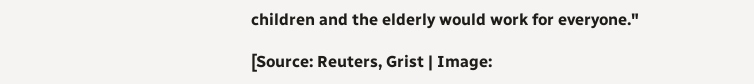children and the elderly would work for everyone."

[Source: Reuters, Grist | Image: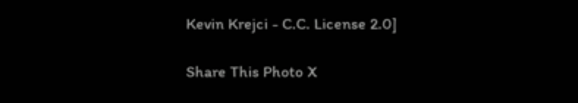Kevin Krejci - C.C. License 2.0]

Share This Photo X